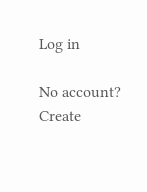Log in

No account? Create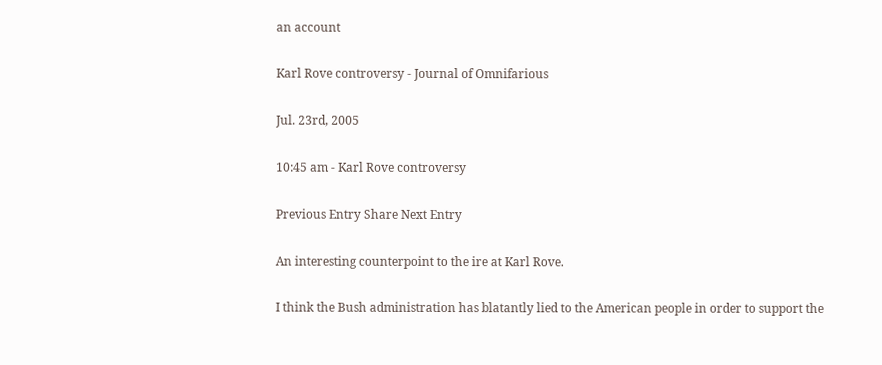an account

Karl Rove controversy - Journal of Omnifarious

Jul. 23rd, 2005

10:45 am - Karl Rove controversy

Previous Entry Share Next Entry

An interesting counterpoint to the ire at Karl Rove.

I think the Bush administration has blatantly lied to the American people in order to support the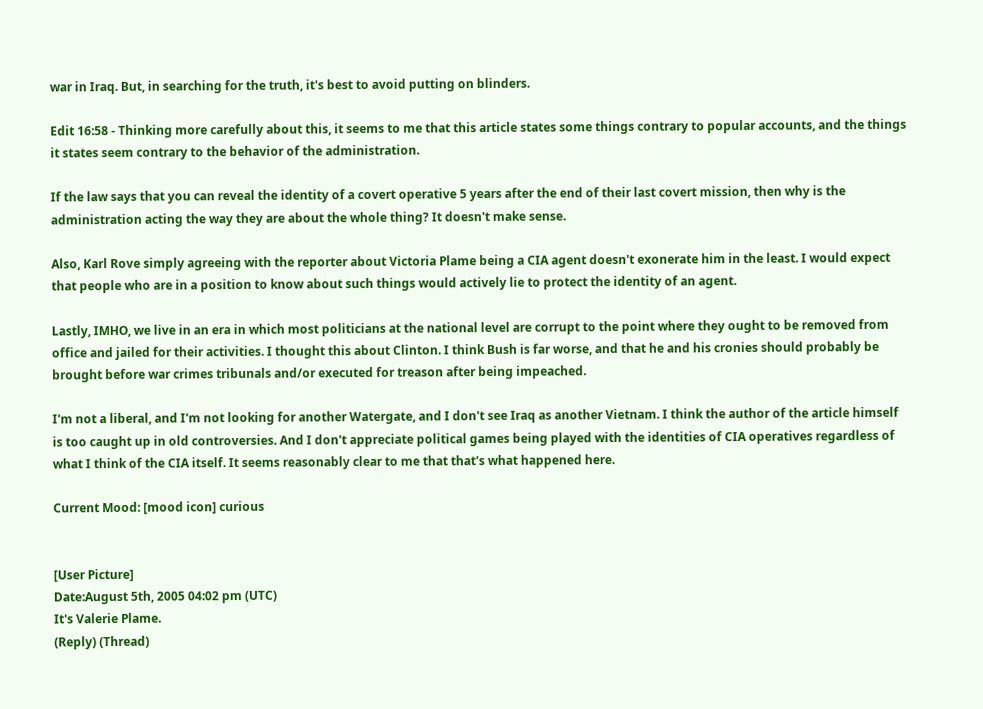war in Iraq. But, in searching for the truth, it's best to avoid putting on blinders.

Edit 16:58 - Thinking more carefully about this, it seems to me that this article states some things contrary to popular accounts, and the things it states seem contrary to the behavior of the administration.

If the law says that you can reveal the identity of a covert operative 5 years after the end of their last covert mission, then why is the administration acting the way they are about the whole thing? It doesn't make sense.

Also, Karl Rove simply agreeing with the reporter about Victoria Plame being a CIA agent doesn't exonerate him in the least. I would expect that people who are in a position to know about such things would actively lie to protect the identity of an agent.

Lastly, IMHO, we live in an era in which most politicians at the national level are corrupt to the point where they ought to be removed from office and jailed for their activities. I thought this about Clinton. I think Bush is far worse, and that he and his cronies should probably be brought before war crimes tribunals and/or executed for treason after being impeached.

I'm not a liberal, and I'm not looking for another Watergate, and I don't see Iraq as another Vietnam. I think the author of the article himself is too caught up in old controversies. And I don't appreciate political games being played with the identities of CIA operatives regardless of what I think of the CIA itself. It seems reasonably clear to me that that's what happened here.

Current Mood: [mood icon] curious


[User Picture]
Date:August 5th, 2005 04:02 pm (UTC)
It's Valerie Plame.
(Reply) (Thread)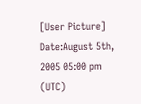[User Picture]
Date:August 5th, 2005 05:00 pm (UTC)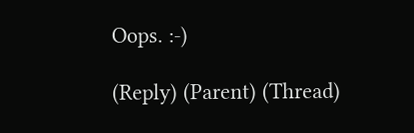Oops. :-)

(Reply) (Parent) (Thread)